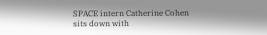SPACE intern Catherine Cohen sits down with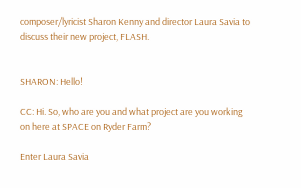composer/lyricist Sharon Kenny and director Laura Savia to discuss their new project, FLASH.


SHARON: Hello!

CC: Hi. So, who are you and what project are you working on here at SPACE on Ryder Farm?

Enter Laura Savia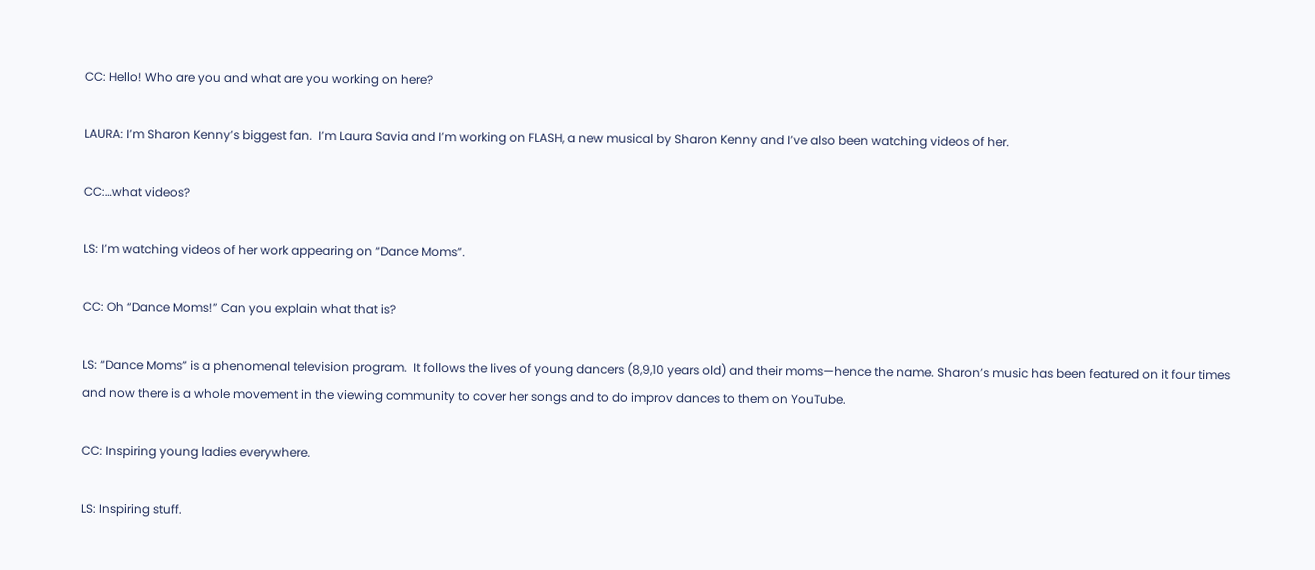CC: Hello! Who are you and what are you working on here?

LAURA: I’m Sharon Kenny’s biggest fan.  I’m Laura Savia and I’m working on FLASH, a new musical by Sharon Kenny and I’ve also been watching videos of her.

CC:…what videos?

LS: I’m watching videos of her work appearing on “Dance Moms”.

CC: Oh “Dance Moms!” Can you explain what that is?

LS: “Dance Moms” is a phenomenal television program.  It follows the lives of young dancers (8,9,10 years old) and their moms—hence the name. Sharon’s music has been featured on it four times and now there is a whole movement in the viewing community to cover her songs and to do improv dances to them on YouTube.

CC: Inspiring young ladies everywhere.

LS: Inspiring stuff.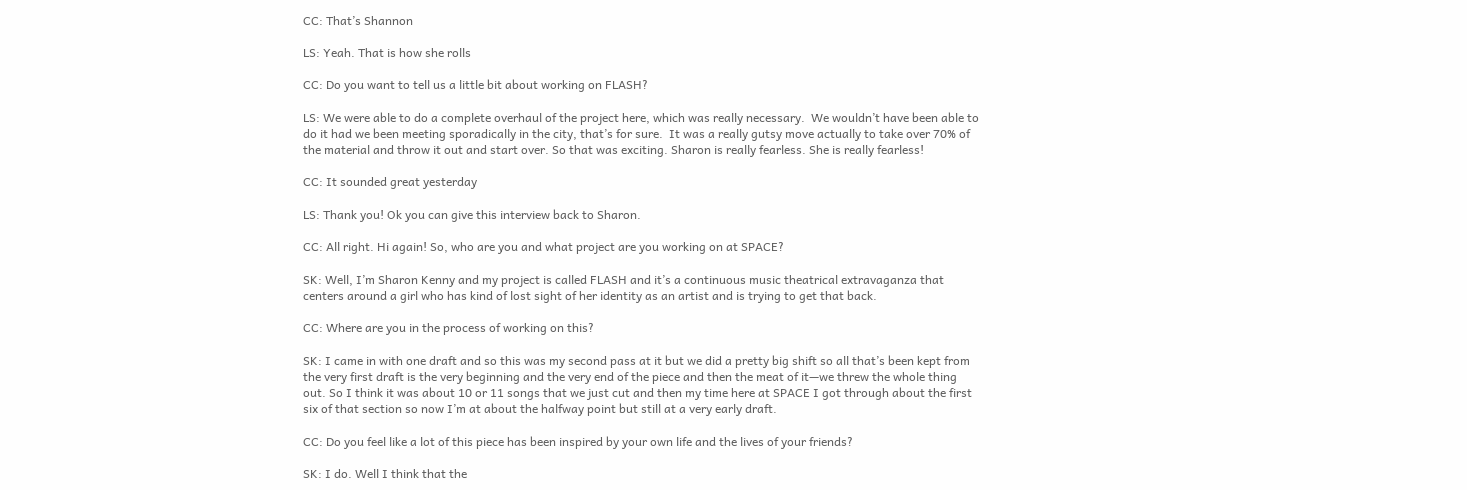CC: That’s Shannon

LS: Yeah. That is how she rolls

CC: Do you want to tell us a little bit about working on FLASH?

LS: We were able to do a complete overhaul of the project here, which was really necessary.  We wouldn’t have been able to do it had we been meeting sporadically in the city, that’s for sure.  It was a really gutsy move actually to take over 70% of the material and throw it out and start over. So that was exciting. Sharon is really fearless. She is really fearless!

CC: It sounded great yesterday

LS: Thank you! Ok you can give this interview back to Sharon.

CC: All right. Hi again! So, who are you and what project are you working on at SPACE?

SK: Well, I’m Sharon Kenny and my project is called FLASH and it’s a continuous music theatrical extravaganza that centers around a girl who has kind of lost sight of her identity as an artist and is trying to get that back.

CC: Where are you in the process of working on this?

SK: I came in with one draft and so this was my second pass at it but we did a pretty big shift so all that’s been kept from the very first draft is the very beginning and the very end of the piece and then the meat of it—we threw the whole thing out. So I think it was about 10 or 11 songs that we just cut and then my time here at SPACE I got through about the first six of that section so now I’m at about the halfway point but still at a very early draft.

CC: Do you feel like a lot of this piece has been inspired by your own life and the lives of your friends?

SK: I do. Well I think that the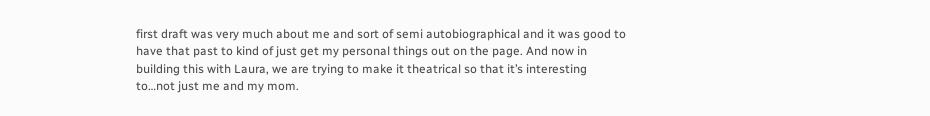first draft was very much about me and sort of semi autobiographical and it was good to have that past to kind of just get my personal things out on the page. And now in building this with Laura, we are trying to make it theatrical so that it’s interesting to…not just me and my mom.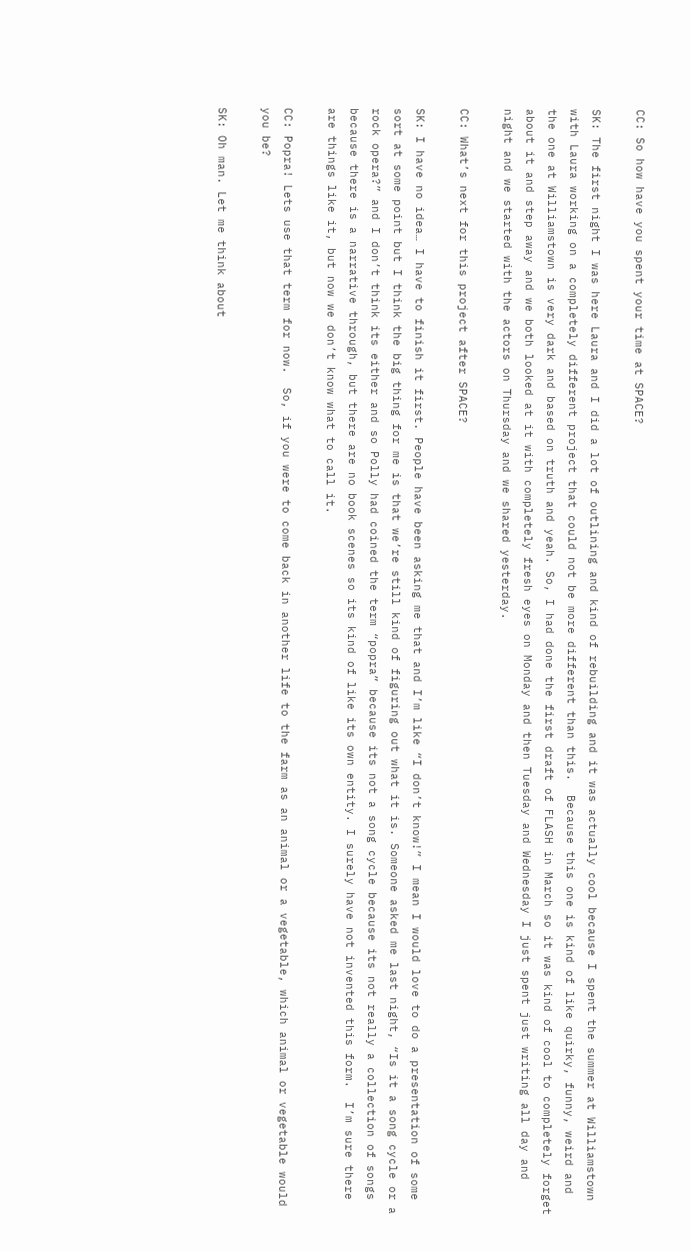CC: So how have you spent your time at SPACE?

SK: The first night I was here Laura and I did a lot of outlining and kind of rebuilding and it was actually cool because I spent the summer at Williamstown with Laura working on a completely different project that could not be more different than this.  Because this one is kind of like quirky, funny, weird and the one at Williamstown is very dark and based on truth and yeah. So, I had done the first draft of FLASH in March so it was kind of cool to completely forget about it and step away and we both looked at it with completely fresh eyes on Monday and then Tuesday and Wednesday I just spent just writing all day and night and we started with the actors on Thursday and we shared yesterday.

CC: What’s next for this project after SPACE?

SK: I have no idea… I have to finish it first. People have been asking me that and I’m like “I don’t know!” I mean I would love to do a presentation of some sort at some point but I think the big thing for me is that we’re still kind of figuring out what it is. Someone asked me last night, “Is it a song cycle or a rock opera?” and I don’t think its either and so Polly had coined the term “popra” because its not a song cycle because its not really a collection of songs because there is a narrative through, but there are no book scenes so its kind of like its own entity. I surely have not invented this form.  I’m sure there are things like it, but now we don’t know what to call it.

CC: Popra! Lets use that term for now.  So, if you were to come back in another life to the farm as an animal or a vegetable, which animal or vegetable would you be?

SK: Oh man. Let me think about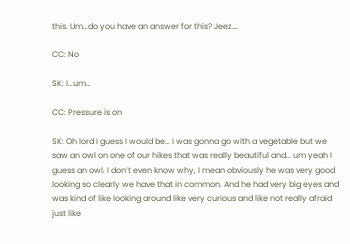this. Um…do you have an answer for this? Jeez….

CC: No

SK: I…um…

CC: Pressure is on

SK: Oh lord I guess I would be… I was gonna go with a vegetable but we saw an owl on one of our hikes that was really beautiful and… um yeah I guess an owl. I don’t even know why, I mean obviously he was very good looking so clearly we have that in common. And he had very big eyes and was kind of like looking around like very curious and like not really afraid just like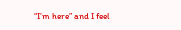“I’m here” and I feel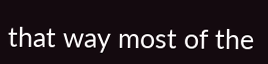that way most of the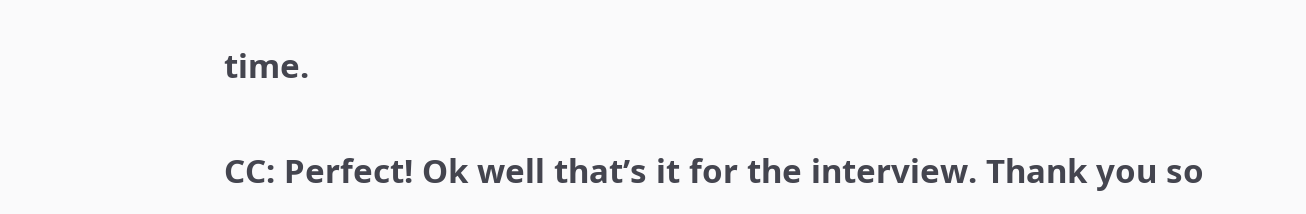time.

CC: Perfect! Ok well that’s it for the interview. Thank you so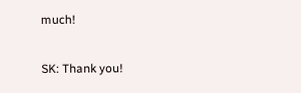much!

SK: Thank you!